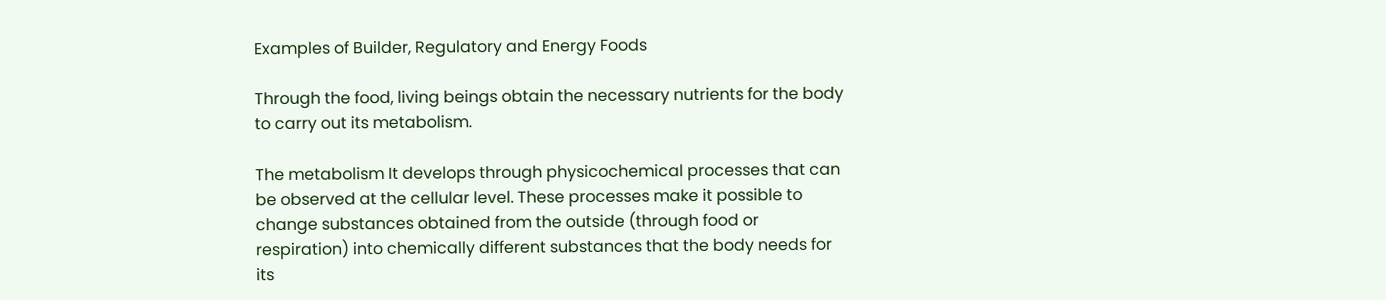Examples of Builder, Regulatory and Energy Foods

Through the food, living beings obtain the necessary nutrients for the body to carry out its metabolism.

The metabolism It develops through physicochemical processes that can be observed at the cellular level. These processes make it possible to change substances obtained from the outside (through food or respiration) into chemically different substances that the body needs for its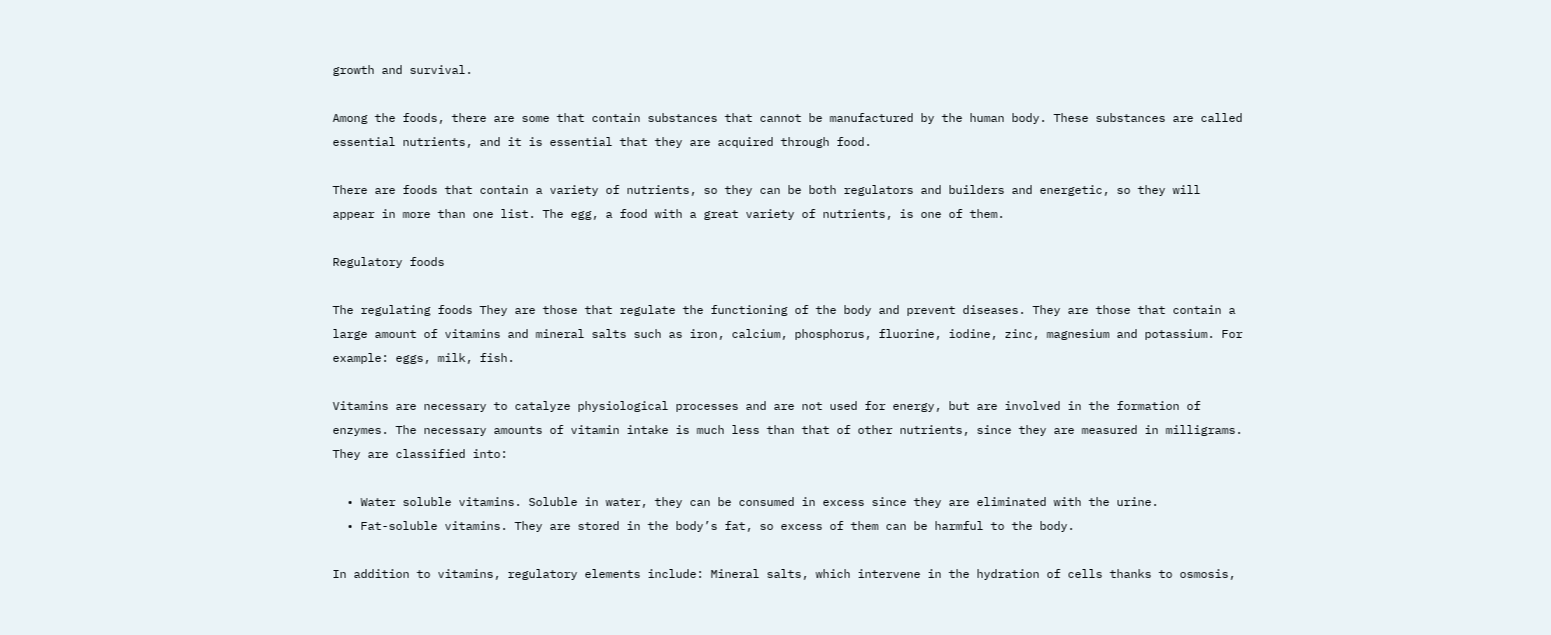growth and survival.

Among the foods, there are some that contain substances that cannot be manufactured by the human body. These substances are called essential nutrients, and it is essential that they are acquired through food.

There are foods that contain a variety of nutrients, so they can be both regulators and builders and energetic, so they will appear in more than one list. The egg, a food with a great variety of nutrients, is one of them.

Regulatory foods

The regulating foods They are those that regulate the functioning of the body and prevent diseases. They are those that contain a large amount of vitamins and mineral salts such as iron, calcium, phosphorus, fluorine, iodine, zinc, magnesium and potassium. For example: eggs, milk, fish.

Vitamins are necessary to catalyze physiological processes and are not used for energy, but are involved in the formation of enzymes. The necessary amounts of vitamin intake is much less than that of other nutrients, since they are measured in milligrams. They are classified into:

  • Water soluble vitamins. Soluble in water, they can be consumed in excess since they are eliminated with the urine.
  • Fat-soluble vitamins. They are stored in the body’s fat, so excess of them can be harmful to the body.

In addition to vitamins, regulatory elements include: Mineral salts, which intervene in the hydration of cells thanks to osmosis,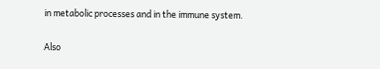in metabolic processes and in the immune system.

Also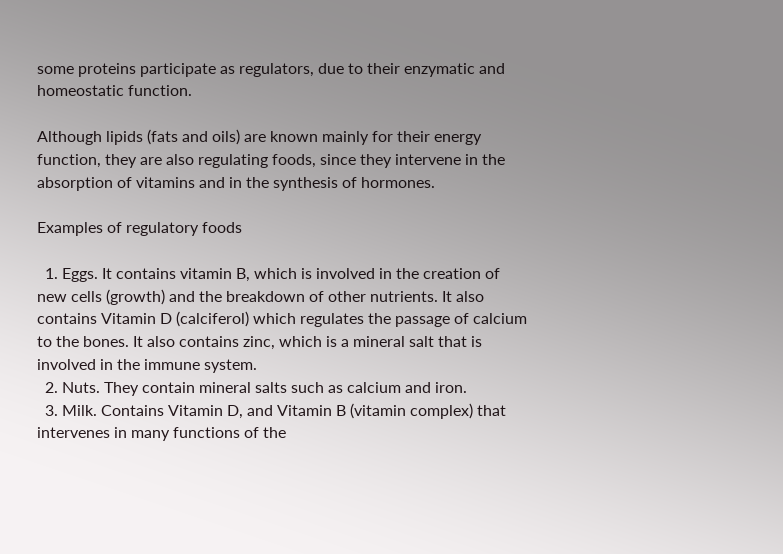some proteins participate as regulators, due to their enzymatic and homeostatic function.

Although lipids (fats and oils) are known mainly for their energy function, they are also regulating foods, since they intervene in the absorption of vitamins and in the synthesis of hormones.

Examples of regulatory foods

  1. Eggs. It contains vitamin B, which is involved in the creation of new cells (growth) and the breakdown of other nutrients. It also contains Vitamin D (calciferol) which regulates the passage of calcium to the bones. It also contains zinc, which is a mineral salt that is involved in the immune system.
  2. Nuts. They contain mineral salts such as calcium and iron.
  3. Milk. Contains Vitamin D, and Vitamin B (vitamin complex) that intervenes in many functions of the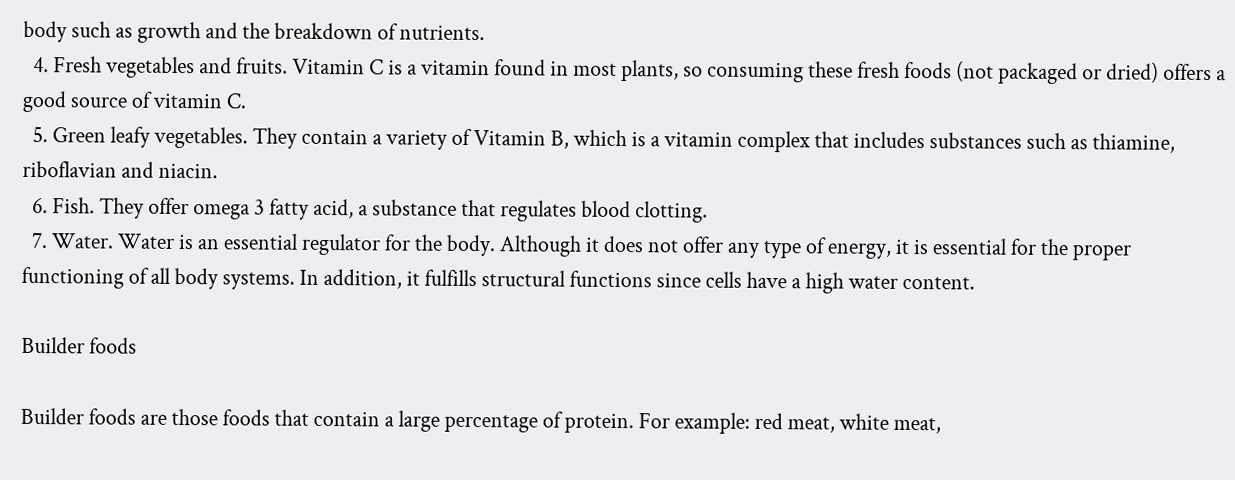body such as growth and the breakdown of nutrients.
  4. Fresh vegetables and fruits. Vitamin C is a vitamin found in most plants, so consuming these fresh foods (not packaged or dried) offers a good source of vitamin C.
  5. Green leafy vegetables. They contain a variety of Vitamin B, which is a vitamin complex that includes substances such as thiamine, riboflavian and niacin.
  6. Fish. They offer omega 3 fatty acid, a substance that regulates blood clotting.
  7. Water. Water is an essential regulator for the body. Although it does not offer any type of energy, it is essential for the proper functioning of all body systems. In addition, it fulfills structural functions since cells have a high water content.

Builder foods

Builder foods are those foods that contain a large percentage of protein. For example: red meat, white meat,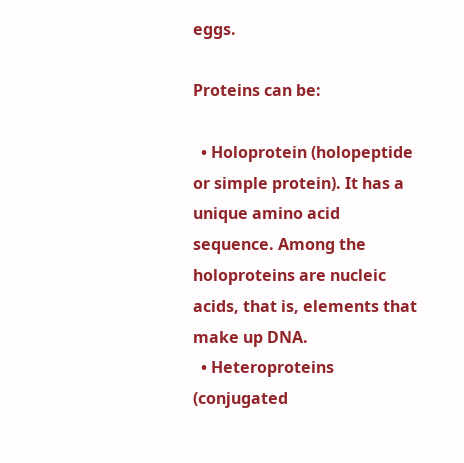eggs.

Proteins can be:

  • Holoprotein (holopeptide or simple protein). It has a unique amino acid sequence. Among the holoproteins are nucleic acids, that is, elements that make up DNA.
  • Heteroproteins (conjugated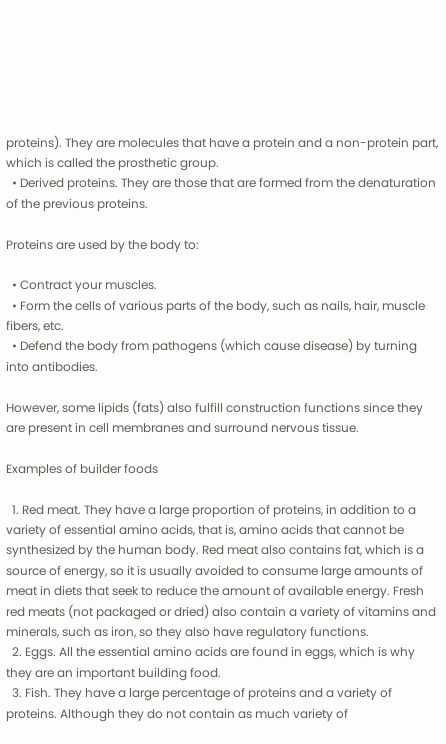proteins). They are molecules that have a protein and a non-protein part, which is called the prosthetic group.
  • Derived proteins. They are those that are formed from the denaturation of the previous proteins.

Proteins are used by the body to:

  • Contract your muscles.
  • Form the cells of various parts of the body, such as nails, hair, muscle fibers, etc.
  • Defend the body from pathogens (which cause disease) by turning into antibodies.

However, some lipids (fats) also fulfill construction functions since they are present in cell membranes and surround nervous tissue.

Examples of builder foods

  1. Red meat. They have a large proportion of proteins, in addition to a variety of essential amino acids, that is, amino acids that cannot be synthesized by the human body. Red meat also contains fat, which is a source of energy, so it is usually avoided to consume large amounts of meat in diets that seek to reduce the amount of available energy. Fresh red meats (not packaged or dried) also contain a variety of vitamins and minerals, such as iron, so they also have regulatory functions.
  2. Eggs. All the essential amino acids are found in eggs, which is why they are an important building food.
  3. Fish. They have a large percentage of proteins and a variety of proteins. Although they do not contain as much variety of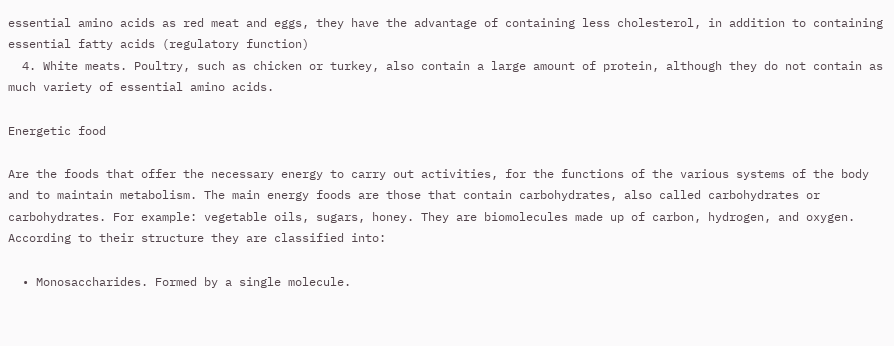essential amino acids as red meat and eggs, they have the advantage of containing less cholesterol, in addition to containing essential fatty acids (regulatory function)
  4. White meats. Poultry, such as chicken or turkey, also contain a large amount of protein, although they do not contain as much variety of essential amino acids.

Energetic food

Are the foods that offer the necessary energy to carry out activities, for the functions of the various systems of the body and to maintain metabolism. The main energy foods are those that contain carbohydrates, also called carbohydrates or carbohydrates. For example: vegetable oils, sugars, honey. They are biomolecules made up of carbon, hydrogen, and oxygen. According to their structure they are classified into:

  • Monosaccharides. Formed by a single molecule.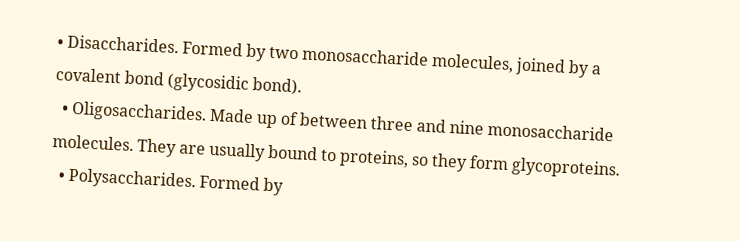• Disaccharides. Formed by two monosaccharide molecules, joined by a covalent bond (glycosidic bond).
  • Oligosaccharides. Made up of between three and nine monosaccharide molecules. They are usually bound to proteins, so they form glycoproteins.
  • Polysaccharides. Formed by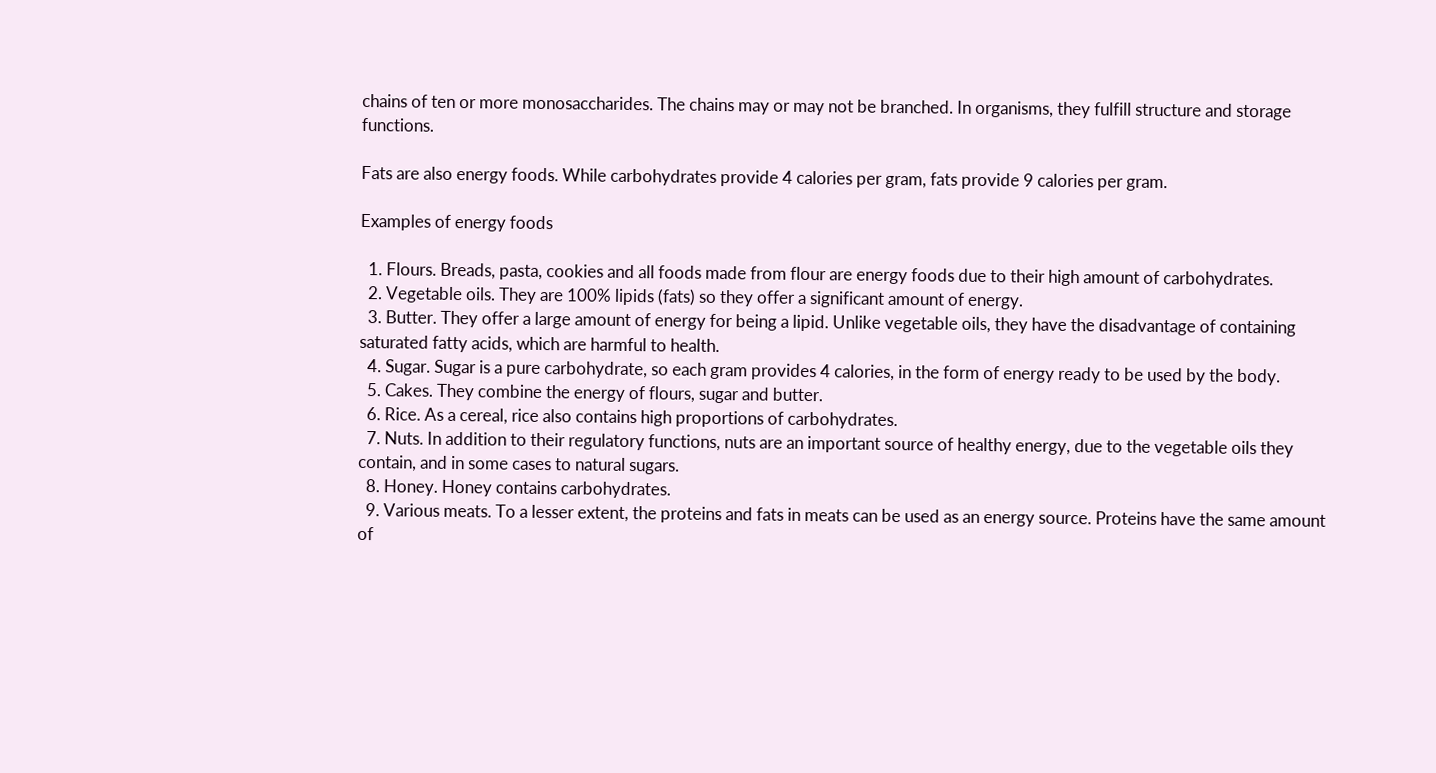chains of ten or more monosaccharides. The chains may or may not be branched. In organisms, they fulfill structure and storage functions.

Fats are also energy foods. While carbohydrates provide 4 calories per gram, fats provide 9 calories per gram.

Examples of energy foods

  1. Flours. Breads, pasta, cookies and all foods made from flour are energy foods due to their high amount of carbohydrates.
  2. Vegetable oils. They are 100% lipids (fats) so they offer a significant amount of energy.
  3. Butter. They offer a large amount of energy for being a lipid. Unlike vegetable oils, they have the disadvantage of containing saturated fatty acids, which are harmful to health.
  4. Sugar. Sugar is a pure carbohydrate, so each gram provides 4 calories, in the form of energy ready to be used by the body.
  5. Cakes. They combine the energy of flours, sugar and butter.
  6. Rice. As a cereal, rice also contains high proportions of carbohydrates.
  7. Nuts. In addition to their regulatory functions, nuts are an important source of healthy energy, due to the vegetable oils they contain, and in some cases to natural sugars.
  8. Honey. Honey contains carbohydrates.
  9. Various meats. To a lesser extent, the proteins and fats in meats can be used as an energy source. Proteins have the same amount of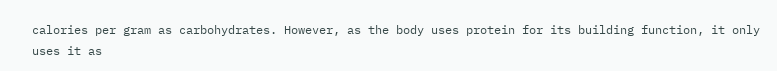calories per gram as carbohydrates. However, as the body uses protein for its building function, it only uses it as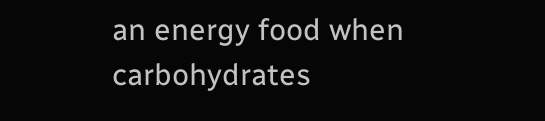an energy food when carbohydrates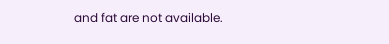and fat are not available.